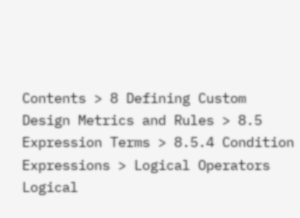Contents > 8 Defining Custom Design Metrics and Rules > 8.5 Expression Terms > 8.5.4 Condition Expressions > Logical Operators Logical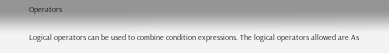Operators

Logical operators can be used to combine condition expressions. The logical operators allowed are As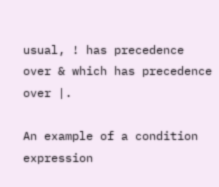usual, ! has precedence over & which has precedence over |.

An example of a condition expression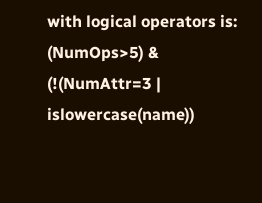with logical operators is: (NumOps>5) & (!(NumAttr=3 | islowercase(name))